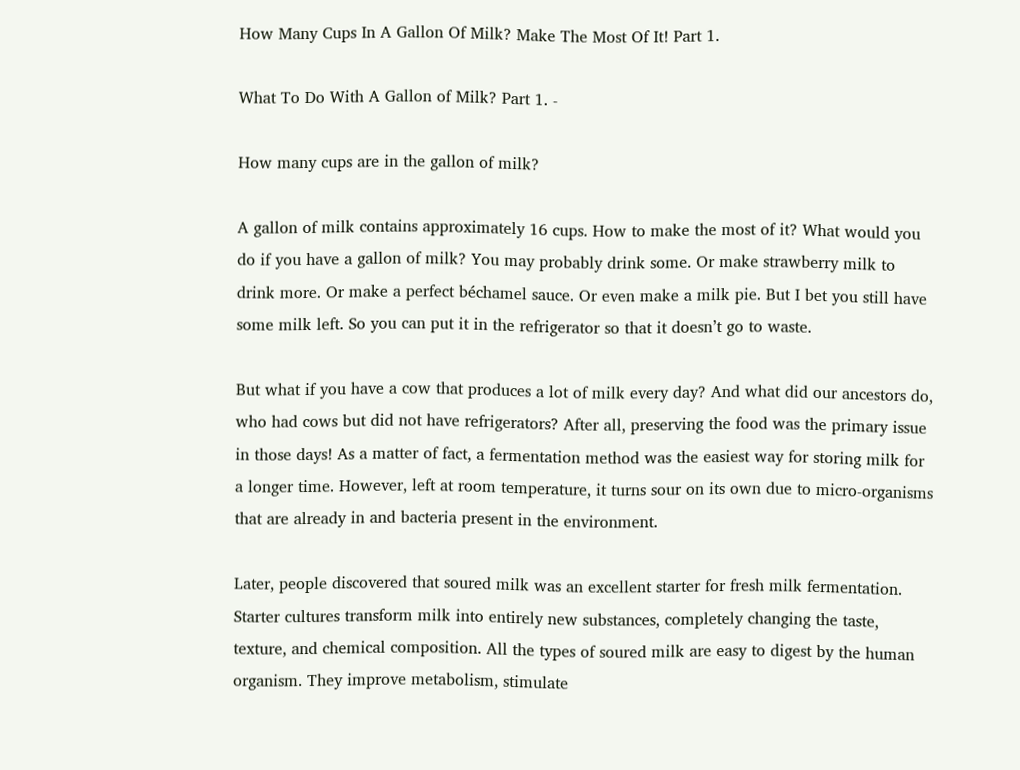How Many Cups In A Gallon Of Milk? Make The Most Of It! Part 1.

What To Do With A Gallon of Milk? Part 1. -

How many cups are in the gallon of milk?

A gallon of milk contains approximately 16 cups. How to make the most of it? What would you do if you have a gallon of milk? You may probably drink some. Or make strawberry milk to drink more. Or make a perfect béchamel sauce. Or even make a milk pie. But I bet you still have some milk left. So you can put it in the refrigerator so that it doesn’t go to waste.

But what if you have a cow that produces a lot of milk every day? And what did our ancestors do, who had cows but did not have refrigerators? After all, preserving the food was the primary issue in those days! As a matter of fact, a fermentation method was the easiest way for storing milk for a longer time. However, left at room temperature, it turns sour on its own due to micro-organisms that are already in and bacteria present in the environment.

Later, people discovered that soured milk was an excellent starter for fresh milk fermentation. Starter cultures transform milk into entirely new substances, completely changing the taste, texture, and chemical composition. All the types of soured milk are easy to digest by the human organism. They improve metabolism, stimulate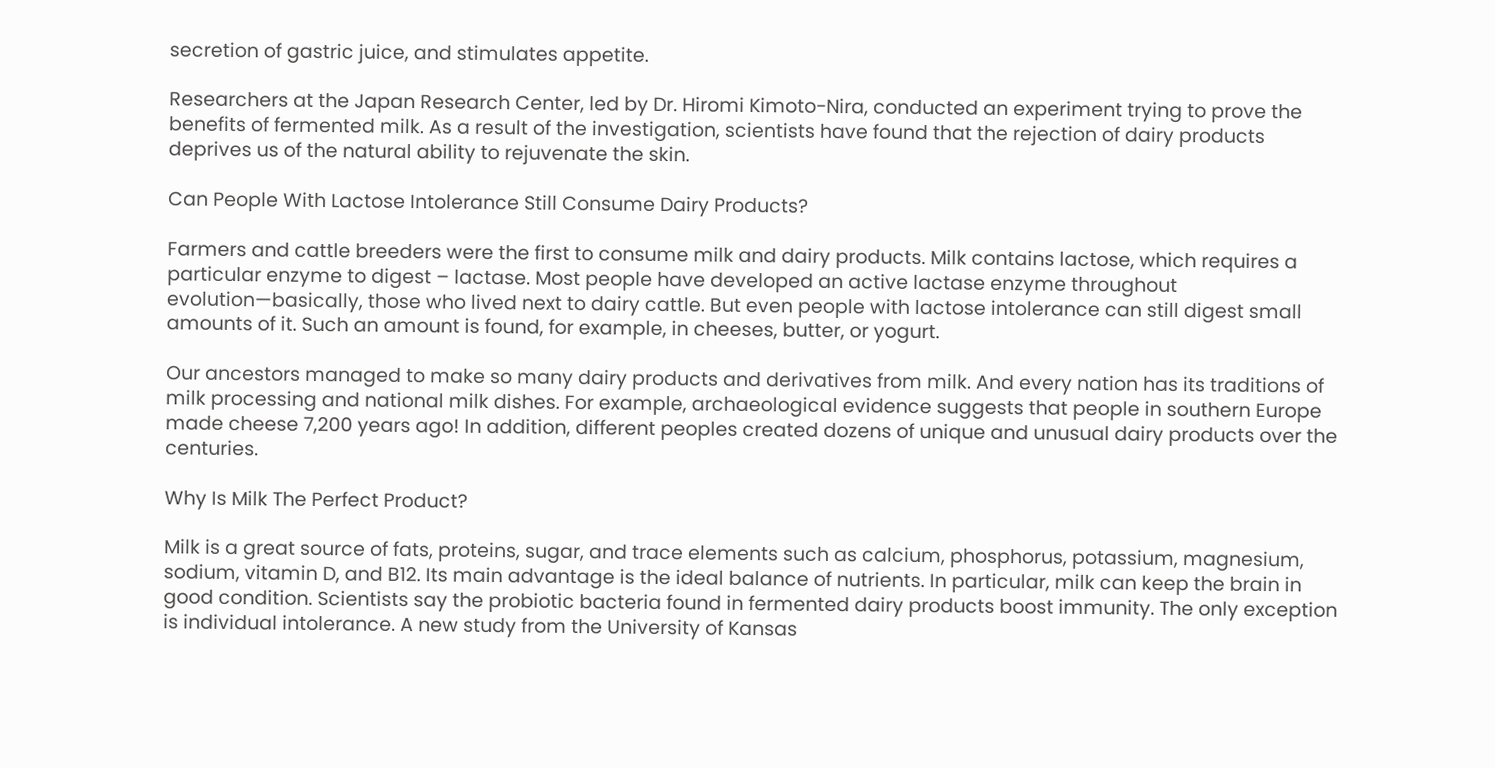secretion of gastric juice, and stimulates appetite.

Researchers at the Japan Research Center, led by Dr. Hiromi Kimoto-Nira, conducted an experiment trying to prove the benefits of fermented milk. As a result of the investigation, scientists have found that the rejection of dairy products deprives us of the natural ability to rejuvenate the skin.

Can People With Lactose Intolerance Still Consume Dairy Products?

Farmers and cattle breeders were the first to consume milk and dairy products. Milk contains lactose, which requires a particular enzyme to digest – lactase. Most people have developed an active lactase enzyme throughout evolution—basically, those who lived next to dairy cattle. But even people with lactose intolerance can still digest small amounts of it. Such an amount is found, for example, in cheeses, butter, or yogurt.

Our ancestors managed to make so many dairy products and derivatives from milk. And every nation has its traditions of milk processing and national milk dishes. For example, archaeological evidence suggests that people in southern Europe made cheese 7,200 years ago! In addition, different peoples created dozens of unique and unusual dairy products over the centuries.

Why Is Milk The Perfect Product?

Milk is a great source of fats, proteins, sugar, and trace elements such as calcium, phosphorus, potassium, magnesium, sodium, vitamin D, and B12. Its main advantage is the ideal balance of nutrients. In particular, milk can keep the brain in good condition. Scientists say the probiotic bacteria found in fermented dairy products boost immunity. The only exception is individual intolerance. A new study from the University of Kansas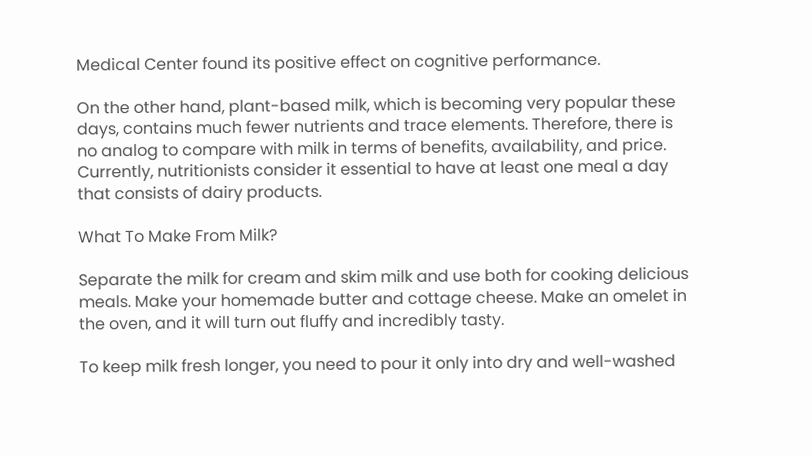Medical Center found its positive effect on cognitive performance.

On the other hand, plant-based milk, which is becoming very popular these days, contains much fewer nutrients and trace elements. Therefore, there is no analog to compare with milk in terms of benefits, availability, and price.  Currently, nutritionists consider it essential to have at least one meal a day that consists of dairy products.

What To Make From Milk?

Separate the milk for cream and skim milk and use both for cooking delicious meals. Make your homemade butter and cottage cheese. Make an omelet in the oven, and it will turn out fluffy and incredibly tasty.

To keep milk fresh longer, you need to pour it only into dry and well-washed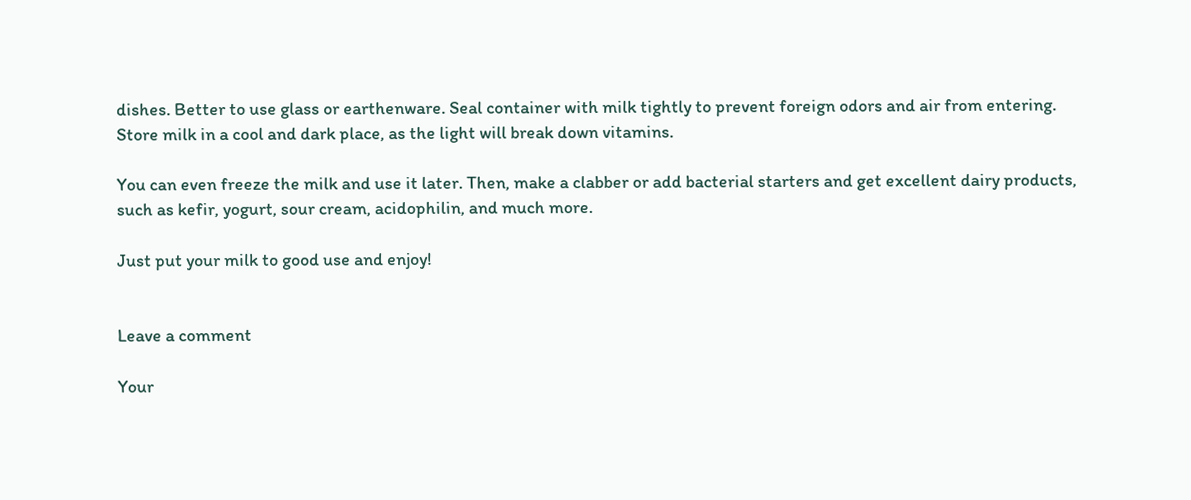dishes. Better to use glass or earthenware. Seal container with milk tightly to prevent foreign odors and air from entering. Store milk in a cool and dark place, as the light will break down vitamins.

You can even freeze the milk and use it later. Then, make a clabber or add bacterial starters and get excellent dairy products, such as kefir, yogurt, sour cream, acidophilin, and much more.

Just put your milk to good use and enjoy!


Leave a comment

Your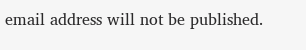email address will not be published.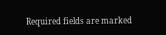Required fields are marked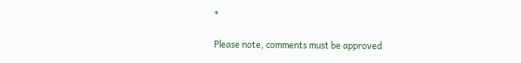*

Please note, comments must be approved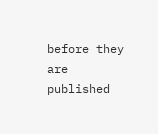before they are published